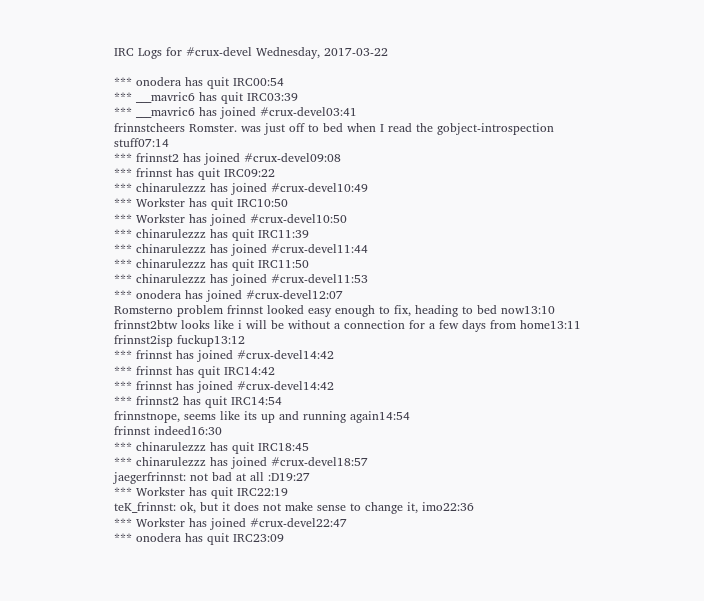IRC Logs for #crux-devel Wednesday, 2017-03-22

*** onodera has quit IRC00:54
*** ___mavric6 has quit IRC03:39
*** ___mavric6 has joined #crux-devel03:41
frinnstcheers Romster. was just off to bed when I read the gobject-introspection stuff07:14
*** frinnst2 has joined #crux-devel09:08
*** frinnst has quit IRC09:22
*** chinarulezzz has joined #crux-devel10:49
*** Workster has quit IRC10:50
*** Workster has joined #crux-devel10:50
*** chinarulezzz has quit IRC11:39
*** chinarulezzz has joined #crux-devel11:44
*** chinarulezzz has quit IRC11:50
*** chinarulezzz has joined #crux-devel11:53
*** onodera has joined #crux-devel12:07
Romsterno problem frinnst looked easy enough to fix, heading to bed now13:10
frinnst2btw looks like i will be without a connection for a few days from home13:11
frinnst2isp fuckup13:12
*** frinnst has joined #crux-devel14:42
*** frinnst has quit IRC14:42
*** frinnst has joined #crux-devel14:42
*** frinnst2 has quit IRC14:54
frinnstnope, seems like its up and running again14:54
frinnst indeed16:30
*** chinarulezzz has quit IRC18:45
*** chinarulezzz has joined #crux-devel18:57
jaegerfrinnst: not bad at all :D19:27
*** Workster has quit IRC22:19
teK_frinnst: ok, but it does not make sense to change it, imo22:36
*** Workster has joined #crux-devel22:47
*** onodera has quit IRC23:09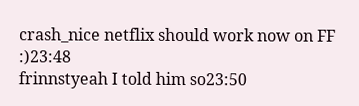crash_nice netflix should work now on FF :)23:48
frinnstyeah I told him so23:50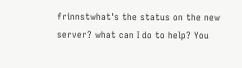frinnstwhat's the status on the new server? what can I do to help? You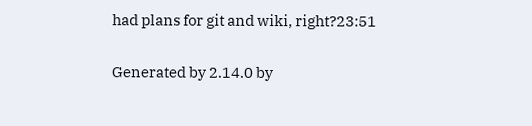had plans for git and wiki, right?23:51

Generated by 2.14.0 by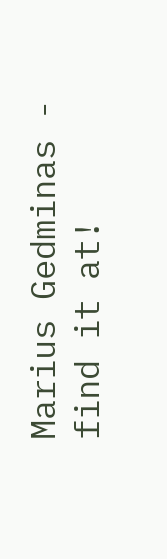Marius Gedminas - find it at!